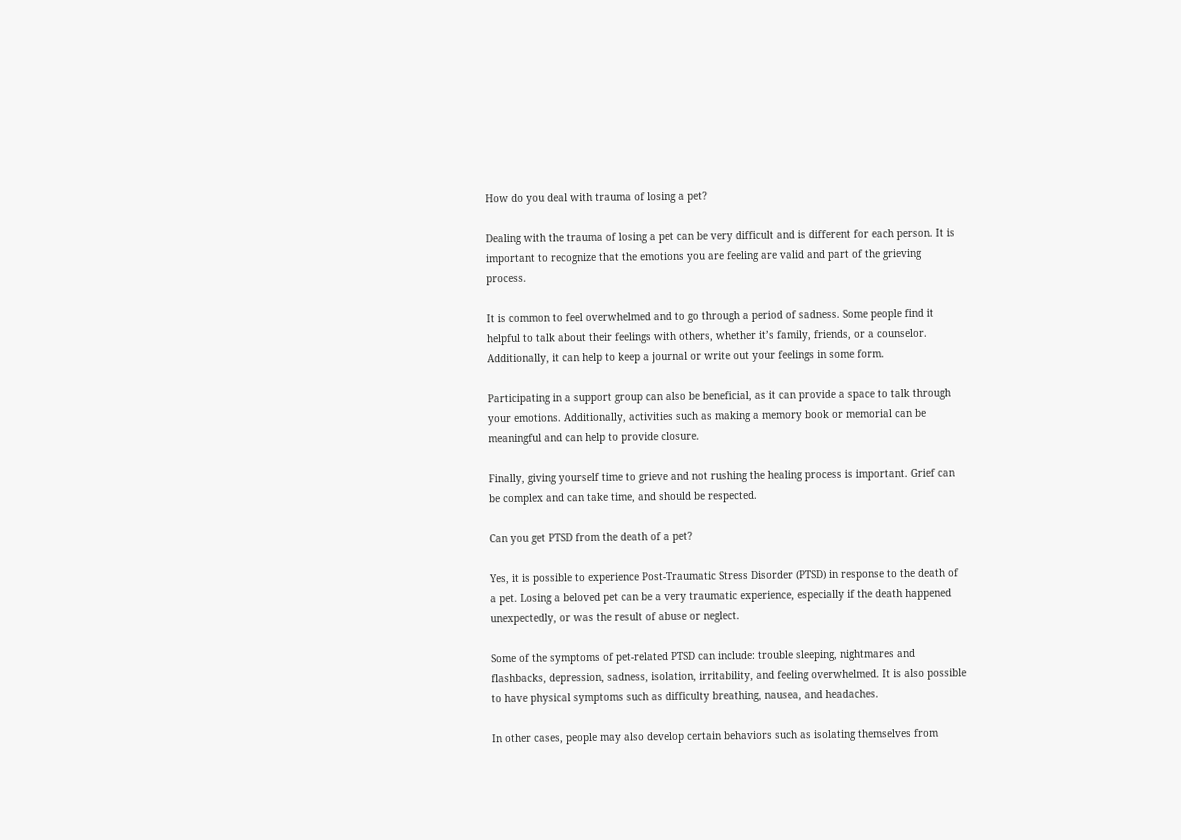How do you deal with trauma of losing a pet?

Dealing with the trauma of losing a pet can be very difficult and is different for each person. It is important to recognize that the emotions you are feeling are valid and part of the grieving process.

It is common to feel overwhelmed and to go through a period of sadness. Some people find it helpful to talk about their feelings with others, whether it’s family, friends, or a counselor. Additionally, it can help to keep a journal or write out your feelings in some form.

Participating in a support group can also be beneficial, as it can provide a space to talk through your emotions. Additionally, activities such as making a memory book or memorial can be meaningful and can help to provide closure.

Finally, giving yourself time to grieve and not rushing the healing process is important. Grief can be complex and can take time, and should be respected.

Can you get PTSD from the death of a pet?

Yes, it is possible to experience Post-Traumatic Stress Disorder (PTSD) in response to the death of a pet. Losing a beloved pet can be a very traumatic experience, especially if the death happened unexpectedly, or was the result of abuse or neglect.

Some of the symptoms of pet-related PTSD can include: trouble sleeping, nightmares and flashbacks, depression, sadness, isolation, irritability, and feeling overwhelmed. It is also possible to have physical symptoms such as difficulty breathing, nausea, and headaches.

In other cases, people may also develop certain behaviors such as isolating themselves from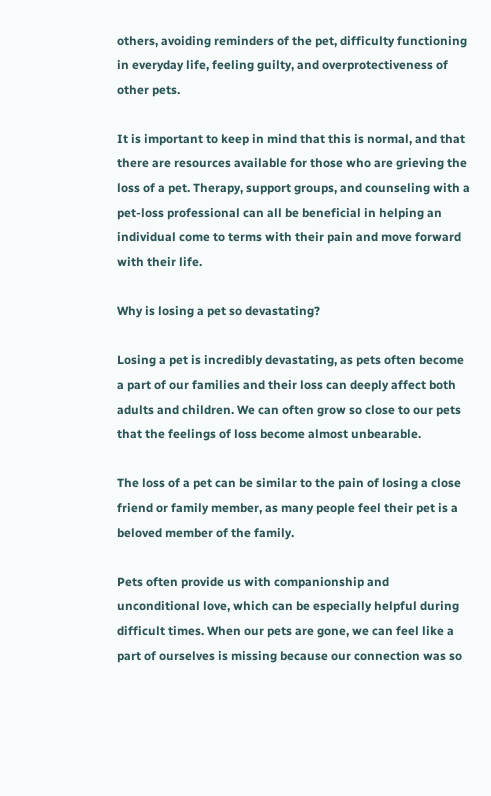others, avoiding reminders of the pet, difficulty functioning in everyday life, feeling guilty, and overprotectiveness of other pets.

It is important to keep in mind that this is normal, and that there are resources available for those who are grieving the loss of a pet. Therapy, support groups, and counseling with a pet-loss professional can all be beneficial in helping an individual come to terms with their pain and move forward with their life.

Why is losing a pet so devastating?

Losing a pet is incredibly devastating, as pets often become a part of our families and their loss can deeply affect both adults and children. We can often grow so close to our pets that the feelings of loss become almost unbearable.

The loss of a pet can be similar to the pain of losing a close friend or family member, as many people feel their pet is a beloved member of the family.

Pets often provide us with companionship and unconditional love, which can be especially helpful during difficult times. When our pets are gone, we can feel like a part of ourselves is missing because our connection was so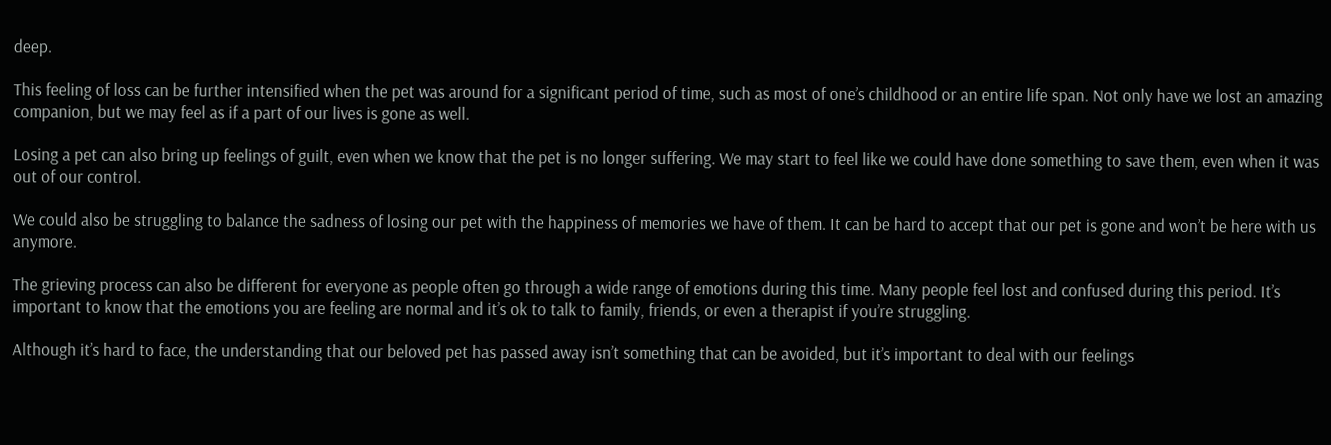deep.

This feeling of loss can be further intensified when the pet was around for a significant period of time, such as most of one’s childhood or an entire life span. Not only have we lost an amazing companion, but we may feel as if a part of our lives is gone as well.

Losing a pet can also bring up feelings of guilt, even when we know that the pet is no longer suffering. We may start to feel like we could have done something to save them, even when it was out of our control.

We could also be struggling to balance the sadness of losing our pet with the happiness of memories we have of them. It can be hard to accept that our pet is gone and won’t be here with us anymore.

The grieving process can also be different for everyone as people often go through a wide range of emotions during this time. Many people feel lost and confused during this period. It’s important to know that the emotions you are feeling are normal and it’s ok to talk to family, friends, or even a therapist if you’re struggling.

Although it’s hard to face, the understanding that our beloved pet has passed away isn’t something that can be avoided, but it’s important to deal with our feelings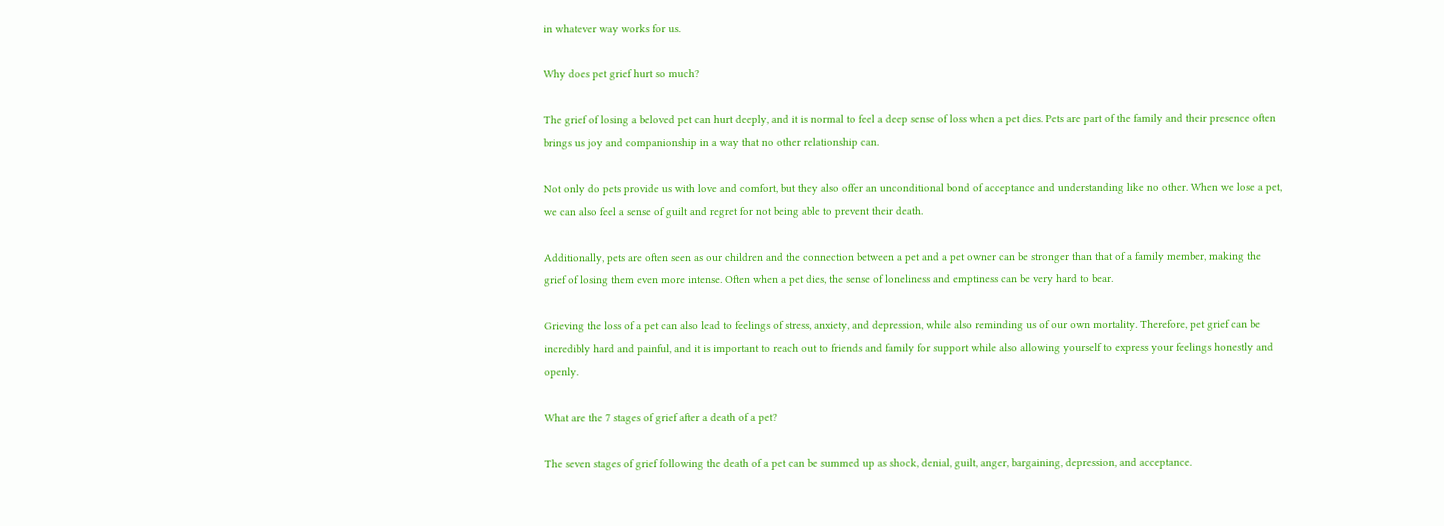in whatever way works for us.

Why does pet grief hurt so much?

The grief of losing a beloved pet can hurt deeply, and it is normal to feel a deep sense of loss when a pet dies. Pets are part of the family and their presence often brings us joy and companionship in a way that no other relationship can.

Not only do pets provide us with love and comfort, but they also offer an unconditional bond of acceptance and understanding like no other. When we lose a pet, we can also feel a sense of guilt and regret for not being able to prevent their death.

Additionally, pets are often seen as our children and the connection between a pet and a pet owner can be stronger than that of a family member, making the grief of losing them even more intense. Often when a pet dies, the sense of loneliness and emptiness can be very hard to bear.

Grieving the loss of a pet can also lead to feelings of stress, anxiety, and depression, while also reminding us of our own mortality. Therefore, pet grief can be incredibly hard and painful, and it is important to reach out to friends and family for support while also allowing yourself to express your feelings honestly and openly.

What are the 7 stages of grief after a death of a pet?

The seven stages of grief following the death of a pet can be summed up as shock, denial, guilt, anger, bargaining, depression, and acceptance.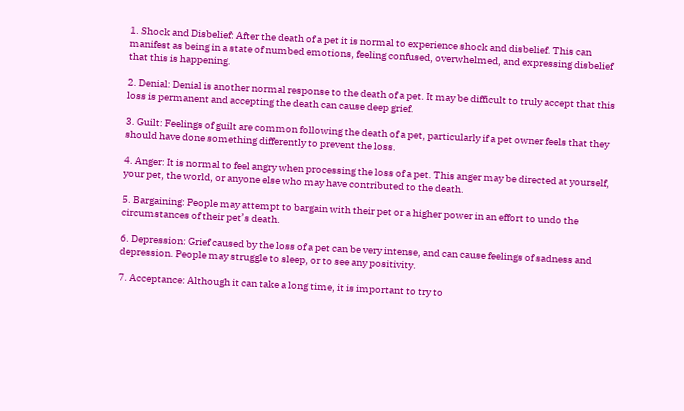1. Shock and Disbelief: After the death of a pet it is normal to experience shock and disbelief. This can manifest as being in a state of numbed emotions, feeling confused, overwhelmed, and expressing disbelief that this is happening.

2. Denial: Denial is another normal response to the death of a pet. It may be difficult to truly accept that this loss is permanent and accepting the death can cause deep grief.

3. Guilt: Feelings of guilt are common following the death of a pet, particularly if a pet owner feels that they should have done something differently to prevent the loss.

4. Anger: It is normal to feel angry when processing the loss of a pet. This anger may be directed at yourself, your pet, the world, or anyone else who may have contributed to the death.

5. Bargaining: People may attempt to bargain with their pet or a higher power in an effort to undo the circumstances of their pet’s death.

6. Depression: Grief caused by the loss of a pet can be very intense, and can cause feelings of sadness and depression. People may struggle to sleep, or to see any positivity.

7. Acceptance: Although it can take a long time, it is important to try to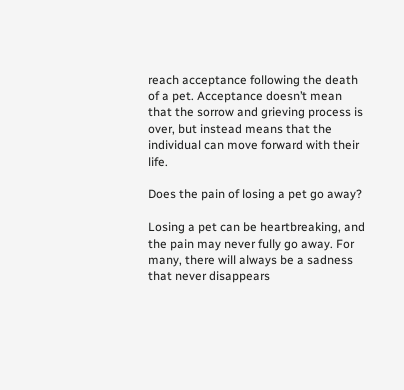reach acceptance following the death of a pet. Acceptance doesn’t mean that the sorrow and grieving process is over, but instead means that the individual can move forward with their life.

Does the pain of losing a pet go away?

Losing a pet can be heartbreaking, and the pain may never fully go away. For many, there will always be a sadness that never disappears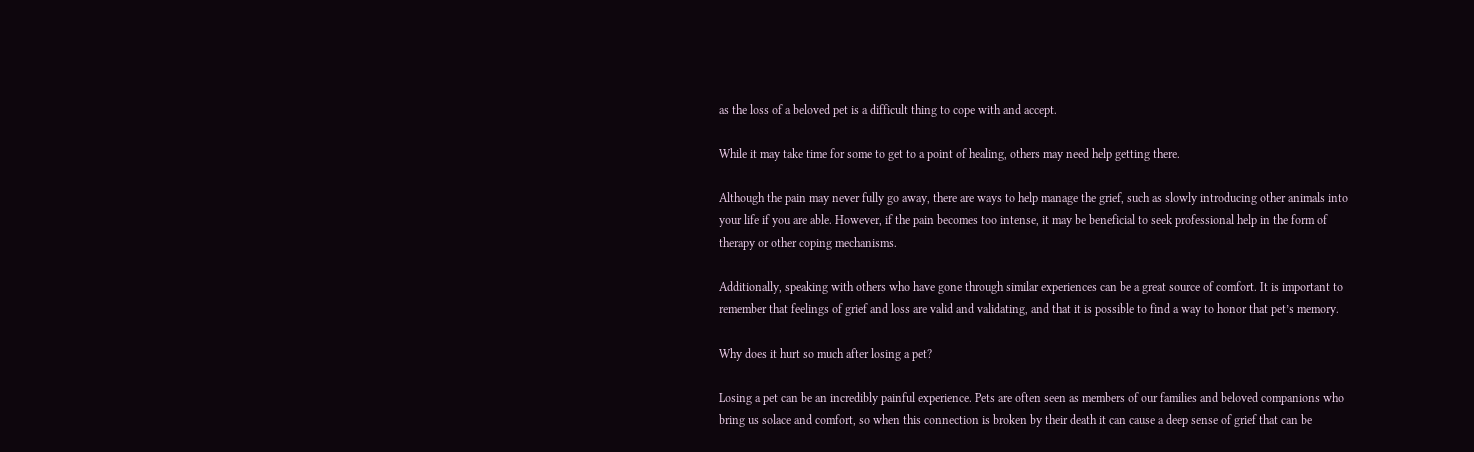as the loss of a beloved pet is a difficult thing to cope with and accept.

While it may take time for some to get to a point of healing, others may need help getting there.

Although the pain may never fully go away, there are ways to help manage the grief, such as slowly introducing other animals into your life if you are able. However, if the pain becomes too intense, it may be beneficial to seek professional help in the form of therapy or other coping mechanisms.

Additionally, speaking with others who have gone through similar experiences can be a great source of comfort. It is important to remember that feelings of grief and loss are valid and validating, and that it is possible to find a way to honor that pet’s memory.

Why does it hurt so much after losing a pet?

Losing a pet can be an incredibly painful experience. Pets are often seen as members of our families and beloved companions who bring us solace and comfort, so when this connection is broken by their death it can cause a deep sense of grief that can be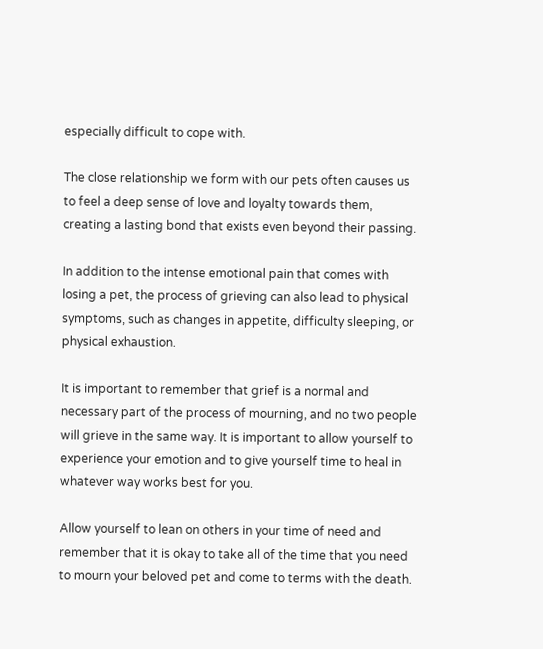especially difficult to cope with.

The close relationship we form with our pets often causes us to feel a deep sense of love and loyalty towards them, creating a lasting bond that exists even beyond their passing.

In addition to the intense emotional pain that comes with losing a pet, the process of grieving can also lead to physical symptoms, such as changes in appetite, difficulty sleeping, or physical exhaustion.

It is important to remember that grief is a normal and necessary part of the process of mourning, and no two people will grieve in the same way. It is important to allow yourself to experience your emotion and to give yourself time to heal in whatever way works best for you.

Allow yourself to lean on others in your time of need and remember that it is okay to take all of the time that you need to mourn your beloved pet and come to terms with the death.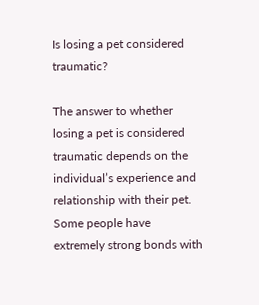Is losing a pet considered traumatic?

The answer to whether losing a pet is considered traumatic depends on the individual’s experience and relationship with their pet. Some people have extremely strong bonds with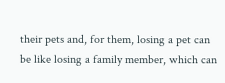their pets and, for them, losing a pet can be like losing a family member, which can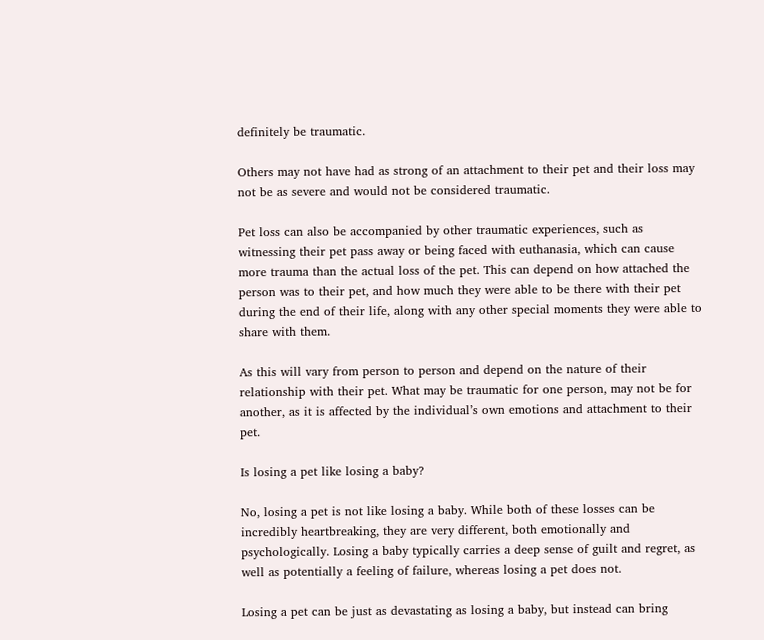definitely be traumatic.

Others may not have had as strong of an attachment to their pet and their loss may not be as severe and would not be considered traumatic.

Pet loss can also be accompanied by other traumatic experiences, such as witnessing their pet pass away or being faced with euthanasia, which can cause more trauma than the actual loss of the pet. This can depend on how attached the person was to their pet, and how much they were able to be there with their pet during the end of their life, along with any other special moments they were able to share with them.

As this will vary from person to person and depend on the nature of their relationship with their pet. What may be traumatic for one person, may not be for another, as it is affected by the individual’s own emotions and attachment to their pet.

Is losing a pet like losing a baby?

No, losing a pet is not like losing a baby. While both of these losses can be incredibly heartbreaking, they are very different, both emotionally and psychologically. Losing a baby typically carries a deep sense of guilt and regret, as well as potentially a feeling of failure, whereas losing a pet does not.

Losing a pet can be just as devastating as losing a baby, but instead can bring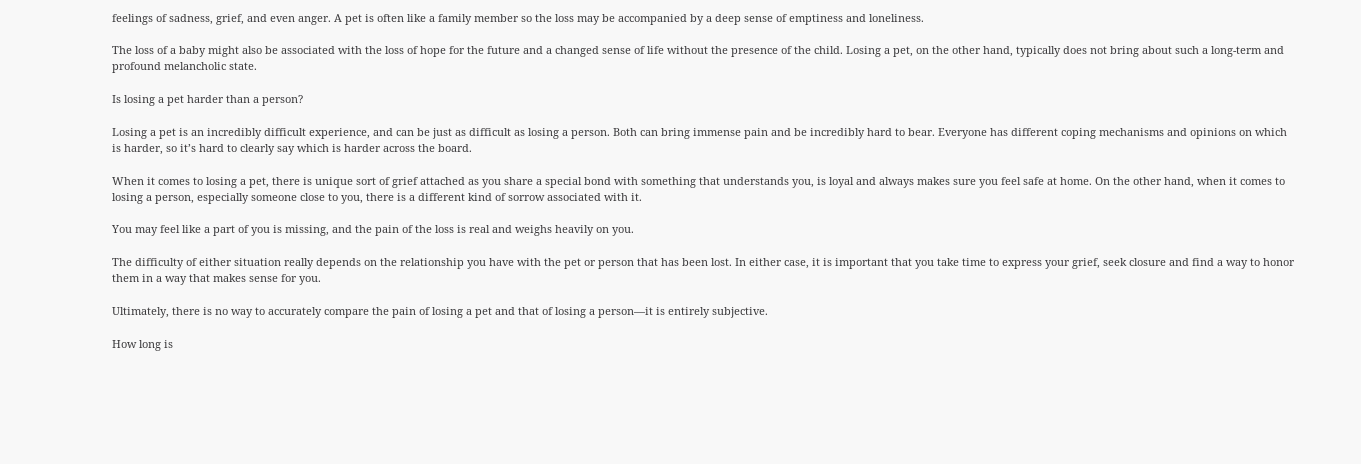feelings of sadness, grief, and even anger. A pet is often like a family member so the loss may be accompanied by a deep sense of emptiness and loneliness.

The loss of a baby might also be associated with the loss of hope for the future and a changed sense of life without the presence of the child. Losing a pet, on the other hand, typically does not bring about such a long-term and profound melancholic state.

Is losing a pet harder than a person?

Losing a pet is an incredibly difficult experience, and can be just as difficult as losing a person. Both can bring immense pain and be incredibly hard to bear. Everyone has different coping mechanisms and opinions on which is harder, so it’s hard to clearly say which is harder across the board.

When it comes to losing a pet, there is unique sort of grief attached as you share a special bond with something that understands you, is loyal and always makes sure you feel safe at home. On the other hand, when it comes to losing a person, especially someone close to you, there is a different kind of sorrow associated with it.

You may feel like a part of you is missing, and the pain of the loss is real and weighs heavily on you.

The difficulty of either situation really depends on the relationship you have with the pet or person that has been lost. In either case, it is important that you take time to express your grief, seek closure and find a way to honor them in a way that makes sense for you.

Ultimately, there is no way to accurately compare the pain of losing a pet and that of losing a person—it is entirely subjective.

How long is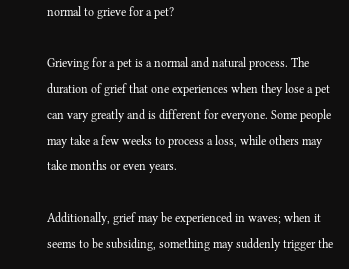normal to grieve for a pet?

Grieving for a pet is a normal and natural process. The duration of grief that one experiences when they lose a pet can vary greatly and is different for everyone. Some people may take a few weeks to process a loss, while others may take months or even years.

Additionally, grief may be experienced in waves; when it seems to be subsiding, something may suddenly trigger the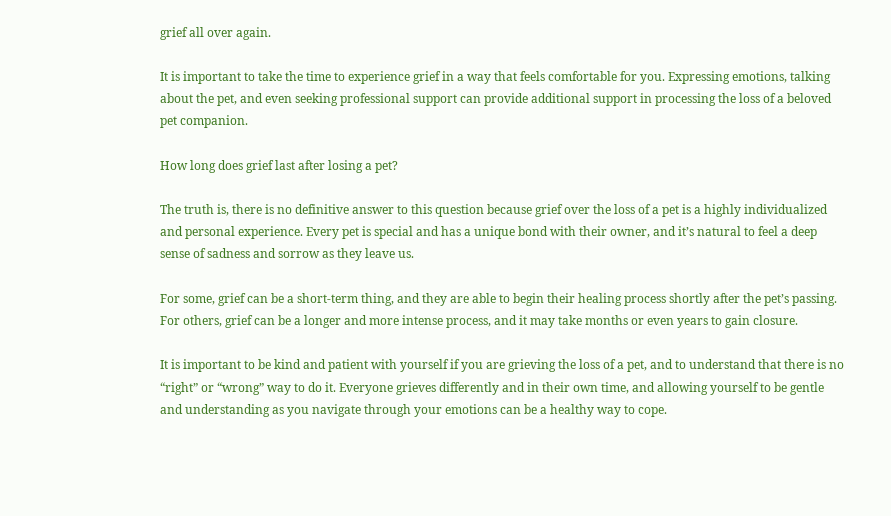grief all over again.

It is important to take the time to experience grief in a way that feels comfortable for you. Expressing emotions, talking about the pet, and even seeking professional support can provide additional support in processing the loss of a beloved pet companion.

How long does grief last after losing a pet?

The truth is, there is no definitive answer to this question because grief over the loss of a pet is a highly individualized and personal experience. Every pet is special and has a unique bond with their owner, and it’s natural to feel a deep sense of sadness and sorrow as they leave us.

For some, grief can be a short-term thing, and they are able to begin their healing process shortly after the pet’s passing. For others, grief can be a longer and more intense process, and it may take months or even years to gain closure.

It is important to be kind and patient with yourself if you are grieving the loss of a pet, and to understand that there is no “right” or “wrong” way to do it. Everyone grieves differently and in their own time, and allowing yourself to be gentle and understanding as you navigate through your emotions can be a healthy way to cope.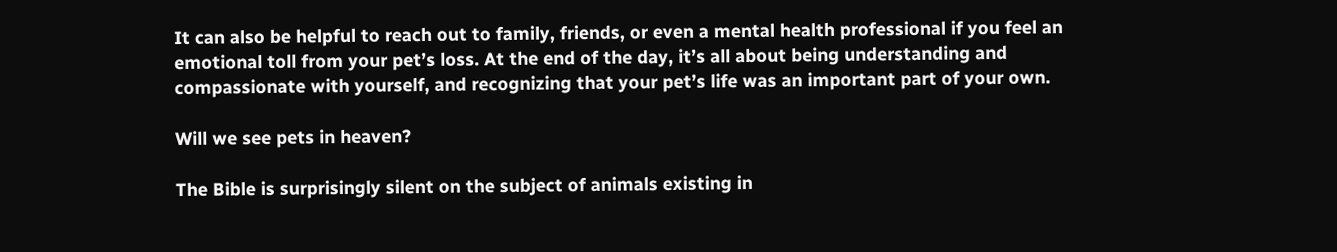It can also be helpful to reach out to family, friends, or even a mental health professional if you feel an emotional toll from your pet’s loss. At the end of the day, it’s all about being understanding and compassionate with yourself, and recognizing that your pet’s life was an important part of your own.

Will we see pets in heaven?

The Bible is surprisingly silent on the subject of animals existing in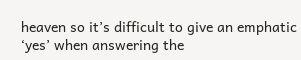heaven so it’s difficult to give an emphatic ‘yes’ when answering the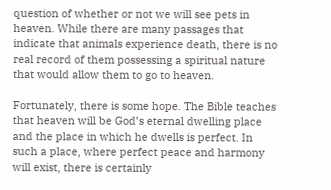question of whether or not we will see pets in heaven. While there are many passages that indicate that animals experience death, there is no real record of them possessing a spiritual nature that would allow them to go to heaven.

Fortunately, there is some hope. The Bible teaches that heaven will be God’s eternal dwelling place and the place in which he dwells is perfect. In such a place, where perfect peace and harmony will exist, there is certainly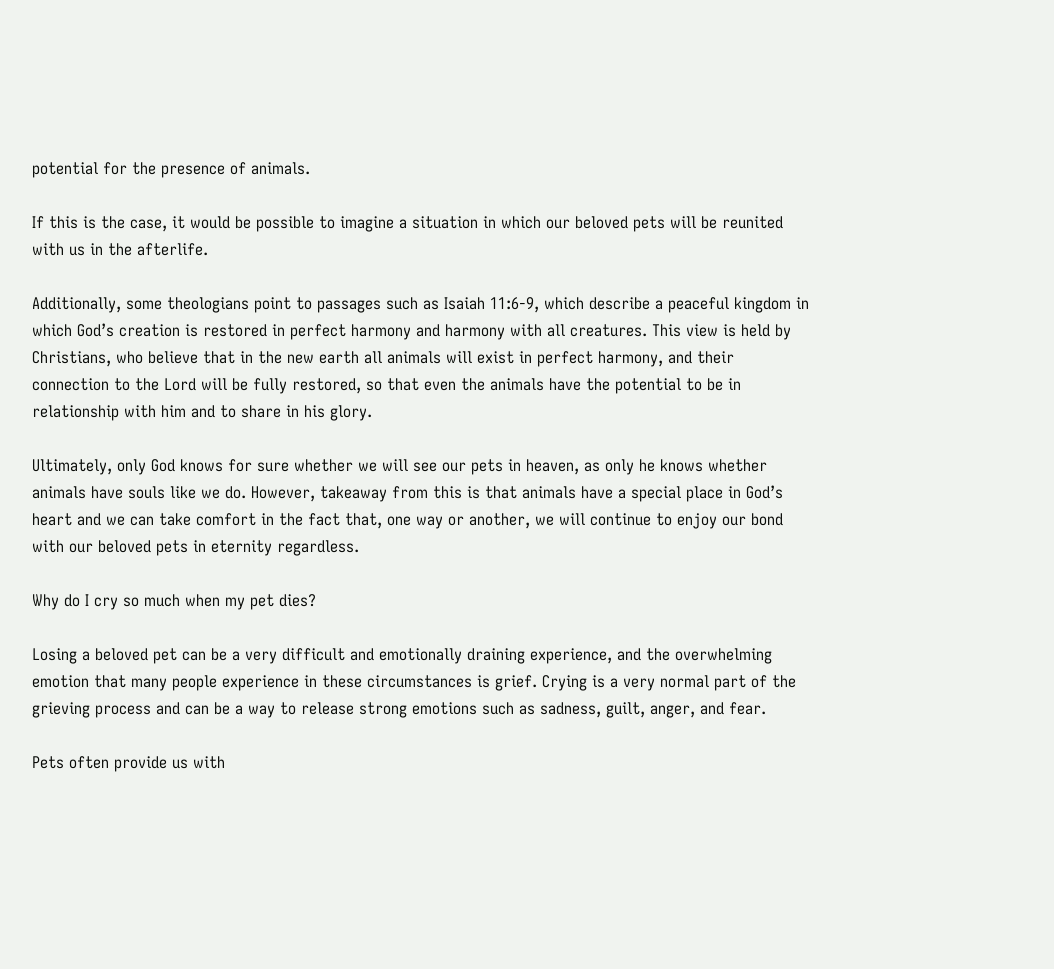potential for the presence of animals.

If this is the case, it would be possible to imagine a situation in which our beloved pets will be reunited with us in the afterlife.

Additionally, some theologians point to passages such as Isaiah 11:6-9, which describe a peaceful kingdom in which God’s creation is restored in perfect harmony and harmony with all creatures. This view is held by Christians, who believe that in the new earth all animals will exist in perfect harmony, and their connection to the Lord will be fully restored, so that even the animals have the potential to be in relationship with him and to share in his glory.

Ultimately, only God knows for sure whether we will see our pets in heaven, as only he knows whether animals have souls like we do. However, takeaway from this is that animals have a special place in God’s heart and we can take comfort in the fact that, one way or another, we will continue to enjoy our bond with our beloved pets in eternity regardless.

Why do I cry so much when my pet dies?

Losing a beloved pet can be a very difficult and emotionally draining experience, and the overwhelming emotion that many people experience in these circumstances is grief. Crying is a very normal part of the grieving process and can be a way to release strong emotions such as sadness, guilt, anger, and fear.

Pets often provide us with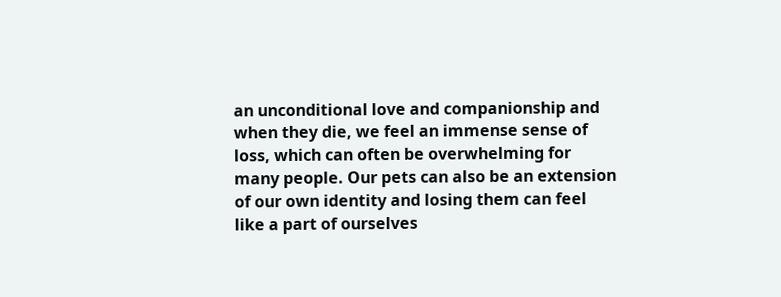an unconditional love and companionship and when they die, we feel an immense sense of loss, which can often be overwhelming for many people. Our pets can also be an extension of our own identity and losing them can feel like a part of ourselves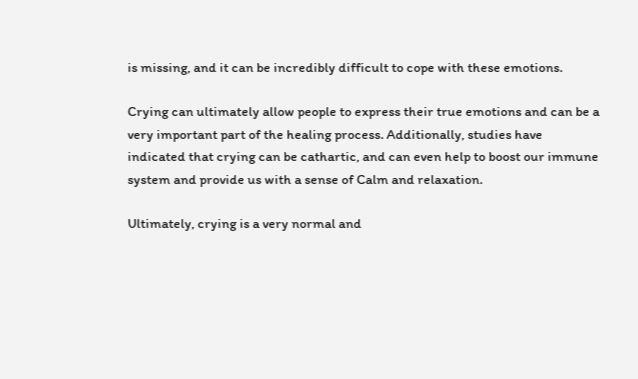is missing, and it can be incredibly difficult to cope with these emotions.

Crying can ultimately allow people to express their true emotions and can be a very important part of the healing process. Additionally, studies have indicated that crying can be cathartic, and can even help to boost our immune system and provide us with a sense of Calm and relaxation.

Ultimately, crying is a very normal and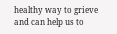healthy way to grieve and can help us to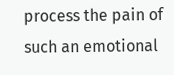process the pain of such an emotional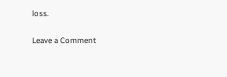loss.

Leave a Comment